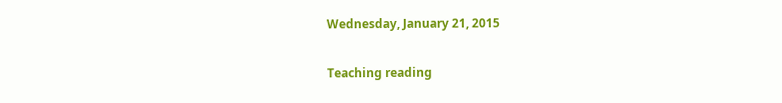Wednesday, January 21, 2015

Teaching reading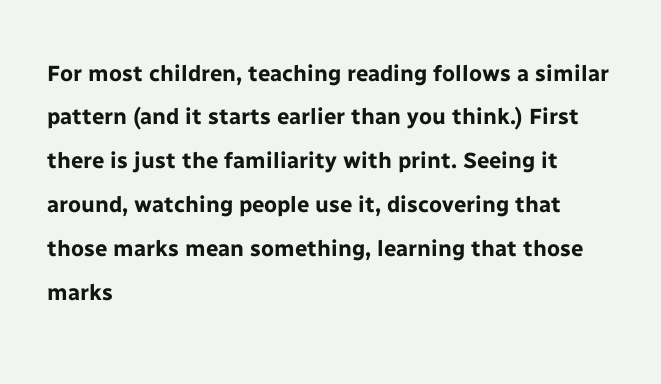For most children, teaching reading follows a similar pattern (and it starts earlier than you think.) First there is just the familiarity with print. Seeing it around, watching people use it, discovering that those marks mean something, learning that those marks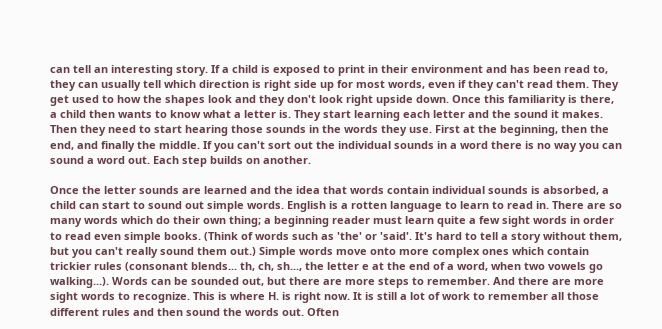can tell an interesting story. If a child is exposed to print in their environment and has been read to, they can usually tell which direction is right side up for most words, even if they can't read them. They get used to how the shapes look and they don't look right upside down. Once this familiarity is there, a child then wants to know what a letter is. They start learning each letter and the sound it makes. Then they need to start hearing those sounds in the words they use. First at the beginning, then the end, and finally the middle. If you can't sort out the individual sounds in a word there is no way you can sound a word out. Each step builds on another.

Once the letter sounds are learned and the idea that words contain individual sounds is absorbed, a child can start to sound out simple words. English is a rotten language to learn to read in. There are so many words which do their own thing; a beginning reader must learn quite a few sight words in order to read even simple books. (Think of words such as 'the' or 'said'. It's hard to tell a story without them, but you can't really sound them out.) Simple words move onto more complex ones which contain trickier rules (consonant blends... th, ch, sh..., the letter e at the end of a word, when two vowels go walking...). Words can be sounded out, but there are more steps to remember. And there are more sight words to recognize. This is where H. is right now. It is still a lot of work to remember all those different rules and then sound the words out. Often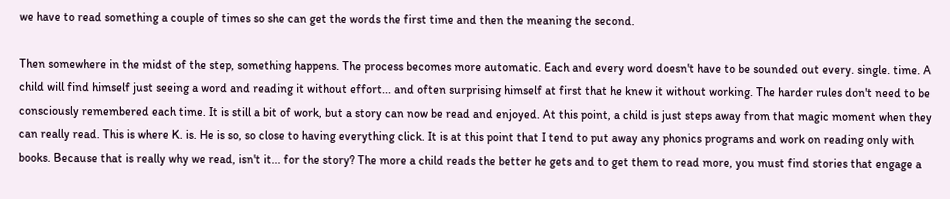we have to read something a couple of times so she can get the words the first time and then the meaning the second.

Then somewhere in the midst of the step, something happens. The process becomes more automatic. Each and every word doesn't have to be sounded out every. single. time. A child will find himself just seeing a word and reading it without effort... and often surprising himself at first that he knew it without working. The harder rules don't need to be consciously remembered each time. It is still a bit of work, but a story can now be read and enjoyed. At this point, a child is just steps away from that magic moment when they can really read. This is where K. is. He is so, so close to having everything click. It is at this point that I tend to put away any phonics programs and work on reading only with books. Because that is really why we read, isn't it... for the story? The more a child reads the better he gets and to get them to read more, you must find stories that engage a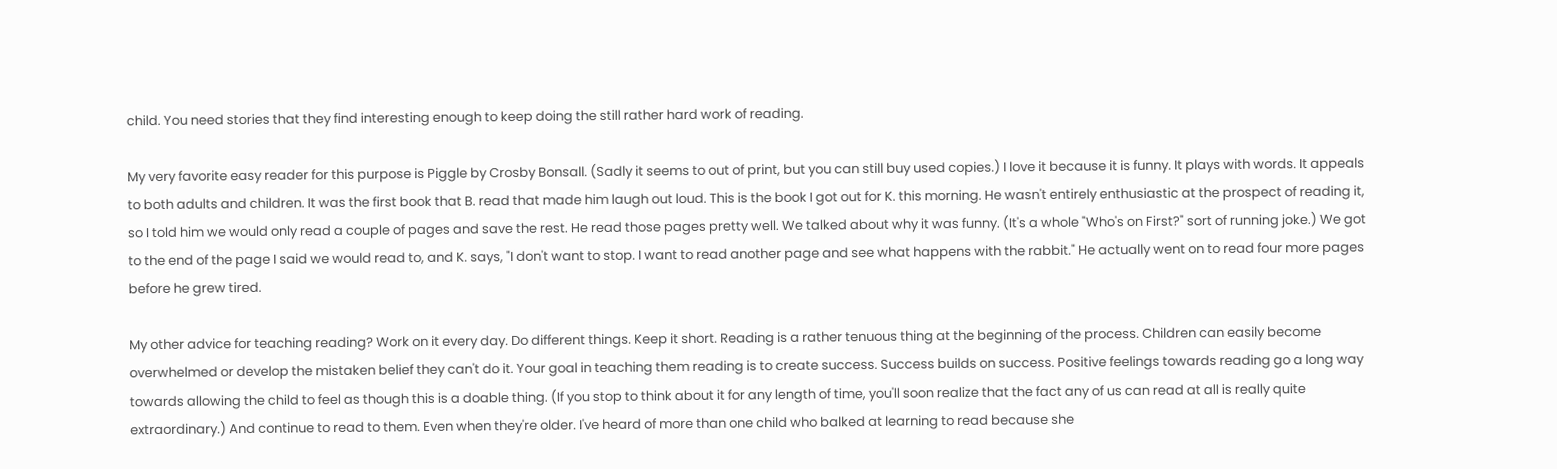child. You need stories that they find interesting enough to keep doing the still rather hard work of reading.

My very favorite easy reader for this purpose is Piggle by Crosby Bonsall. (Sadly it seems to out of print, but you can still buy used copies.) I love it because it is funny. It plays with words. It appeals to both adults and children. It was the first book that B. read that made him laugh out loud. This is the book I got out for K. this morning. He wasn't entirely enthusiastic at the prospect of reading it, so I told him we would only read a couple of pages and save the rest. He read those pages pretty well. We talked about why it was funny. (It's a whole "Who's on First?" sort of running joke.) We got to the end of the page I said we would read to, and K. says, "I don't want to stop. I want to read another page and see what happens with the rabbit." He actually went on to read four more pages before he grew tired.

My other advice for teaching reading? Work on it every day. Do different things. Keep it short. Reading is a rather tenuous thing at the beginning of the process. Children can easily become overwhelmed or develop the mistaken belief they can't do it. Your goal in teaching them reading is to create success. Success builds on success. Positive feelings towards reading go a long way towards allowing the child to feel as though this is a doable thing. (If you stop to think about it for any length of time, you'll soon realize that the fact any of us can read at all is really quite extraordinary.) And continue to read to them. Even when they're older. I've heard of more than one child who balked at learning to read because she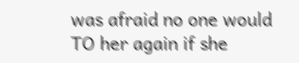was afraid no one would TO her again if she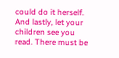could do it herself. And lastly, let your children see you read. There must be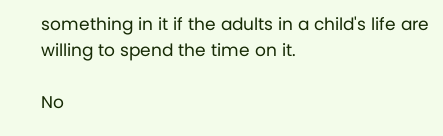something in it if the adults in a child's life are willing to spend the time on it.

No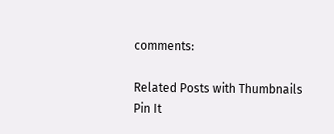comments:

Related Posts with Thumbnails
Pin It